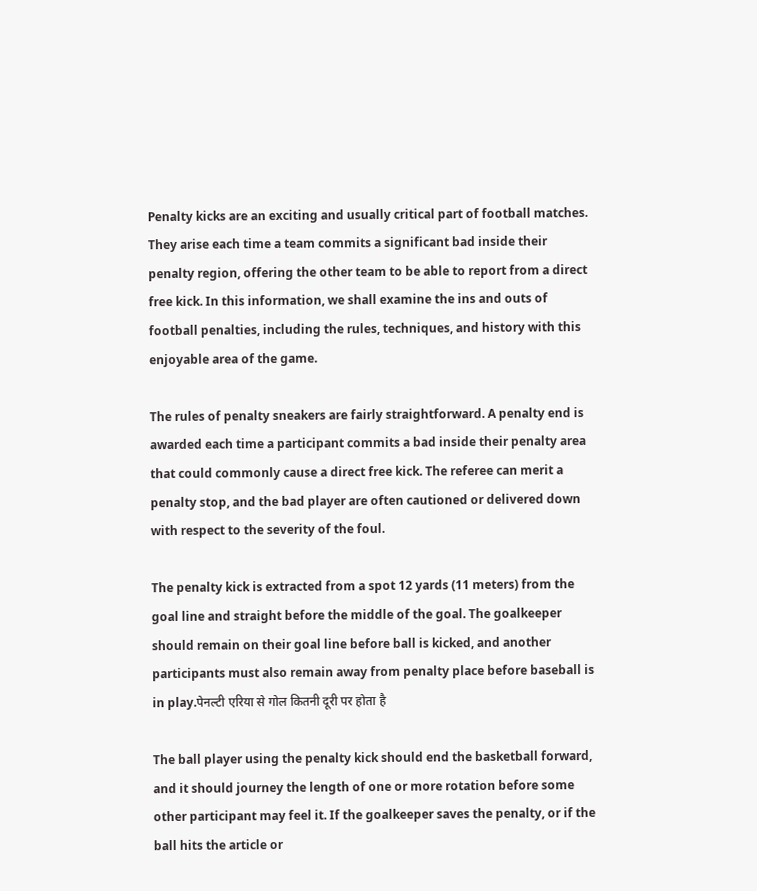Penalty kicks are an exciting and usually critical part of football matches. They arise each time a team commits a significant bad inside their penalty region, offering the other team to be able to report from a direct free kick. In this information, we shall examine the ins and outs of football penalties, including the rules, techniques, and history with this enjoyable area of the game.

The rules of penalty sneakers are fairly straightforward. A penalty end is awarded each time a participant commits a bad inside their penalty area that could commonly cause a direct free kick. The referee can merit a penalty stop, and the bad player are often cautioned or delivered down with respect to the severity of the foul.

The penalty kick is extracted from a spot 12 yards (11 meters) from the goal line and straight before the middle of the goal. The goalkeeper should remain on their goal line before ball is kicked, and another participants must also remain away from penalty place before baseball is in play.पेनल्टी एरिया से गोल कितनी दूरी पर होता है

The ball player using the penalty kick should end the basketball forward, and it should journey the length of one or more rotation before some other participant may feel it. If the goalkeeper saves the penalty, or if the ball hits the article or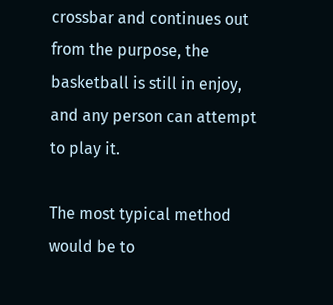crossbar and continues out from the purpose, the basketball is still in enjoy, and any person can attempt to play it.

The most typical method would be to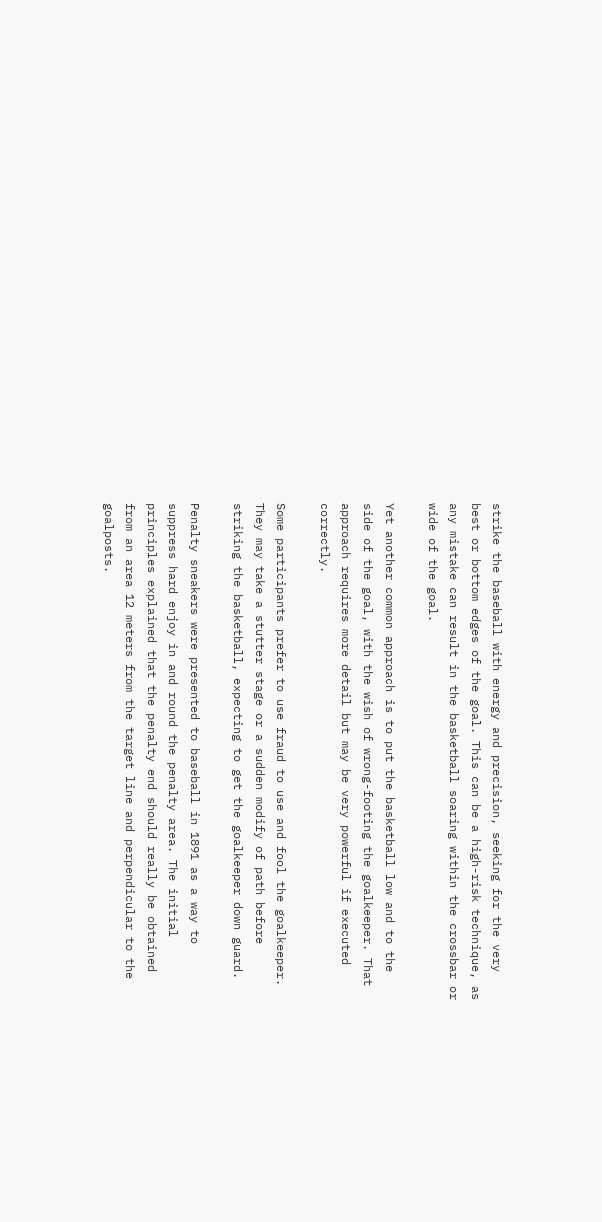strike the baseball with energy and precision, seeking for the very best or bottom edges of the goal. This can be a high-risk technique, as any mistake can result in the basketball soaring within the crossbar or wide of the goal.

Yet another common approach is to put the basketball low and to the side of the goal, with the wish of wrong-footing the goalkeeper. That approach requires more detail but may be very powerful if executed correctly.

Some participants prefer to use fraud to use and fool the goalkeeper. They may take a stutter stage or a sudden modify of path before striking the basketball, expecting to get the goalkeeper down guard.

Penalty sneakers were presented to baseball in 1891 as a way to suppress hard enjoy in and round the penalty area. The initial principles explained that the penalty end should really be obtained from an area 12 meters from the target line and perpendicular to the goalposts.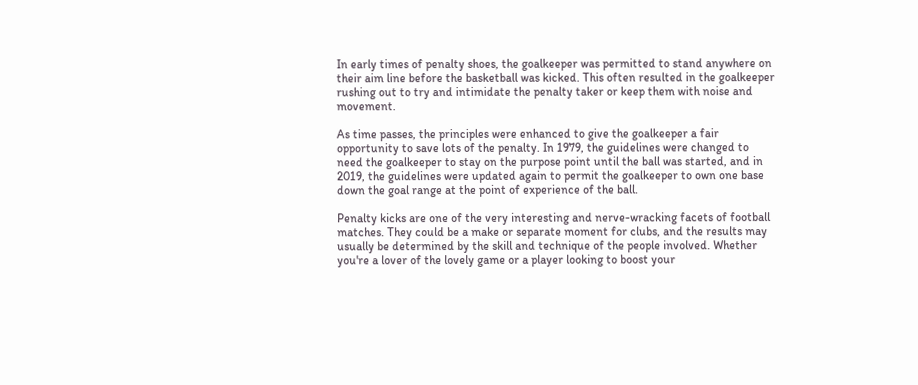In early times of penalty shoes, the goalkeeper was permitted to stand anywhere on their aim line before the basketball was kicked. This often resulted in the goalkeeper rushing out to try and intimidate the penalty taker or keep them with noise and movement.

As time passes, the principles were enhanced to give the goalkeeper a fair opportunity to save lots of the penalty. In 1979, the guidelines were changed to need the goalkeeper to stay on the purpose point until the ball was started, and in 2019, the guidelines were updated again to permit the goalkeeper to own one base down the goal range at the point of experience of the ball.

Penalty kicks are one of the very interesting and nerve-wracking facets of football matches. They could be a make or separate moment for clubs, and the results may usually be determined by the skill and technique of the people involved. Whether you're a lover of the lovely game or a player looking to boost your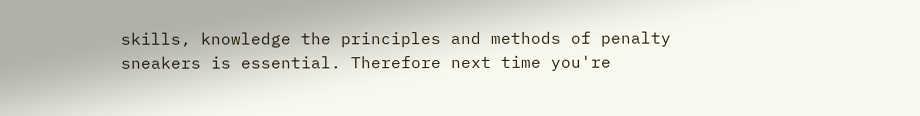skills, knowledge the principles and methods of penalty sneakers is essential. Therefore next time you're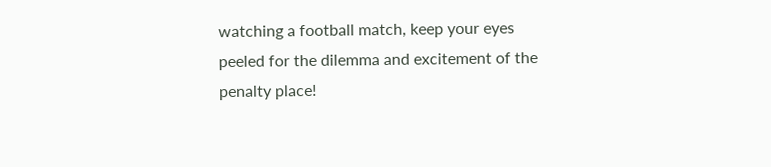watching a football match, keep your eyes peeled for the dilemma and excitement of the penalty place!